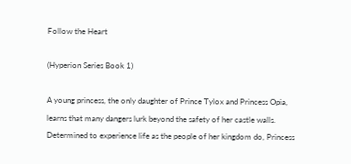Follow the Heart

(Hyperion Series Book 1)

A young princess, the only daughter of Prince Tylox and Princess Opia, learns that many dangers lurk beyond the safety of her castle walls. Determined to experience life as the people of her kingdom do, Princess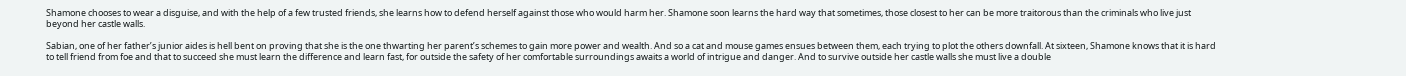Shamone chooses to wear a disguise, and with the help of a few trusted friends, she learns how to defend herself against those who would harm her. Shamone soon learns the hard way that sometimes, those closest to her can be more traitorous than the criminals who live just beyond her castle walls.

Sabian, one of her father’s junior aides is hell bent on proving that she is the one thwarting her parent’s schemes to gain more power and wealth. And so a cat and mouse games ensues between them, each trying to plot the others downfall. At sixteen, Shamone knows that it is hard to tell friend from foe and that to succeed she must learn the difference and learn fast, for outside the safety of her comfortable surroundings awaits a world of intrigue and danger. And to survive outside her castle walls she must live a double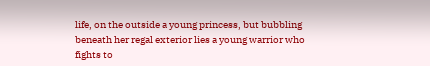life, on the outside a young princess, but bubbling beneath her regal exterior lies a young warrior who fights to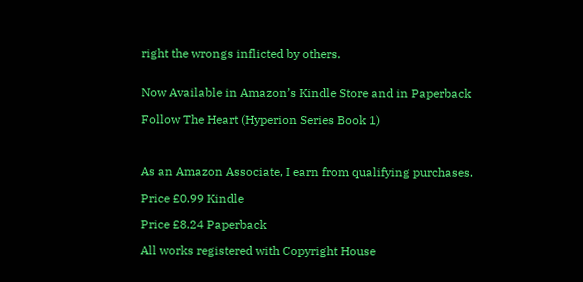right the wrongs inflicted by others.


Now Available in Amazon’s Kindle Store and in Paperback

Follow The Heart (Hyperion Series Book 1)



As an Amazon Associate, I earn from qualifying purchases.

Price £0.99 Kindle

Price £8.24 Paperback

All works registered with Copyright House